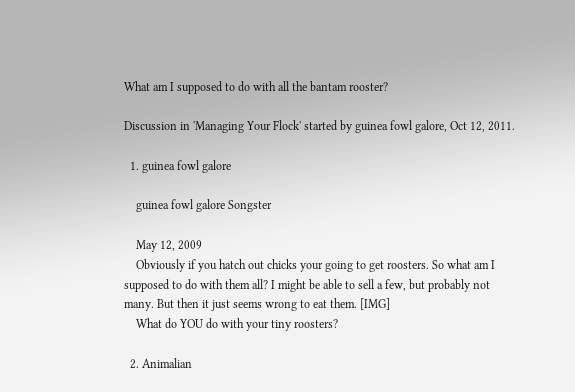What am I supposed to do with all the bantam rooster?

Discussion in 'Managing Your Flock' started by guinea fowl galore, Oct 12, 2011.

  1. guinea fowl galore

    guinea fowl galore Songster

    May 12, 2009
    Obviously if you hatch out chicks your going to get roosters. So what am I supposed to do with them all? I might be able to sell a few, but probably not many. But then it just seems wrong to eat them. [IMG]
    What do YOU do with your tiny roosters?

  2. Animalian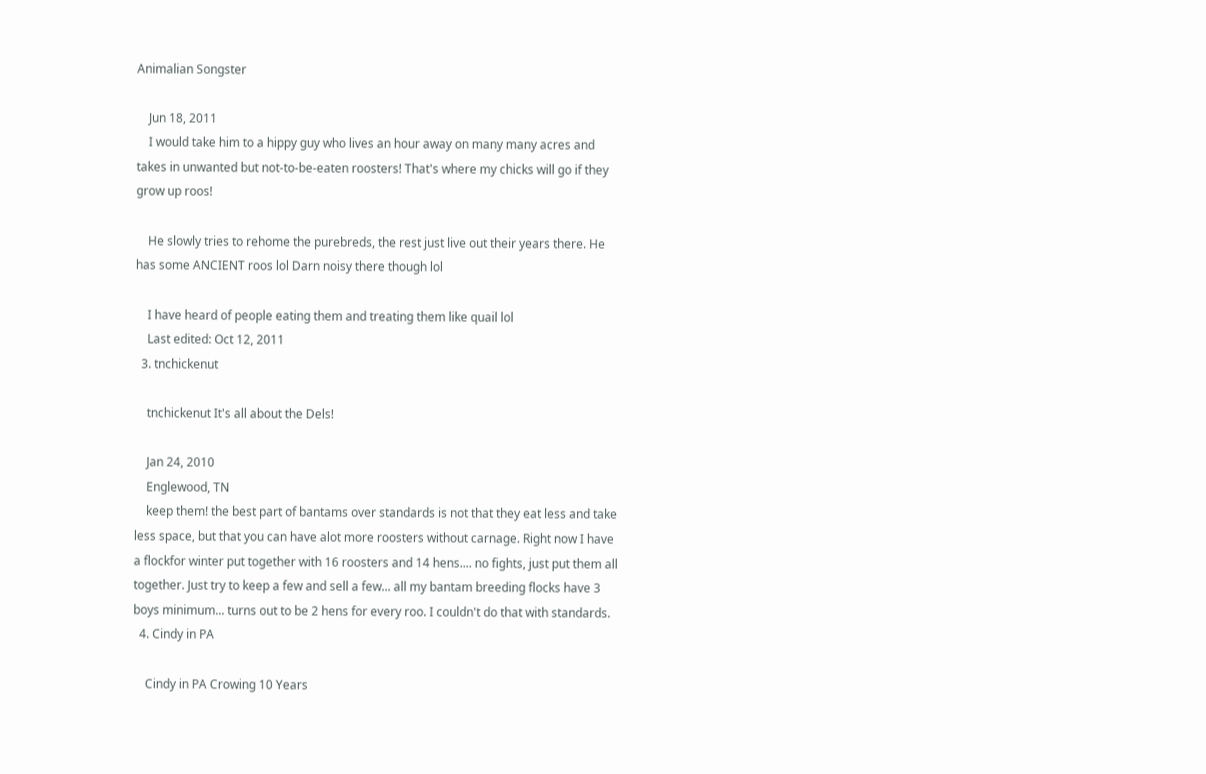Animalian Songster

    Jun 18, 2011
    I would take him to a hippy guy who lives an hour away on many many acres and takes in unwanted but not-to-be-eaten roosters! That's where my chicks will go if they grow up roos!

    He slowly tries to rehome the purebreds, the rest just live out their years there. He has some ANCIENT roos lol Darn noisy there though lol

    I have heard of people eating them and treating them like quail lol
    Last edited: Oct 12, 2011
  3. tnchickenut

    tnchickenut It's all about the Dels!

    Jan 24, 2010
    Englewood, TN
    keep them! the best part of bantams over standards is not that they eat less and take less space, but that you can have alot more roosters without carnage. Right now I have a flockfor winter put together with 16 roosters and 14 hens.... no fights, just put them all together. Just try to keep a few and sell a few... all my bantam breeding flocks have 3 boys minimum... turns out to be 2 hens for every roo. I couldn't do that with standards.
  4. Cindy in PA

    Cindy in PA Crowing 10 Years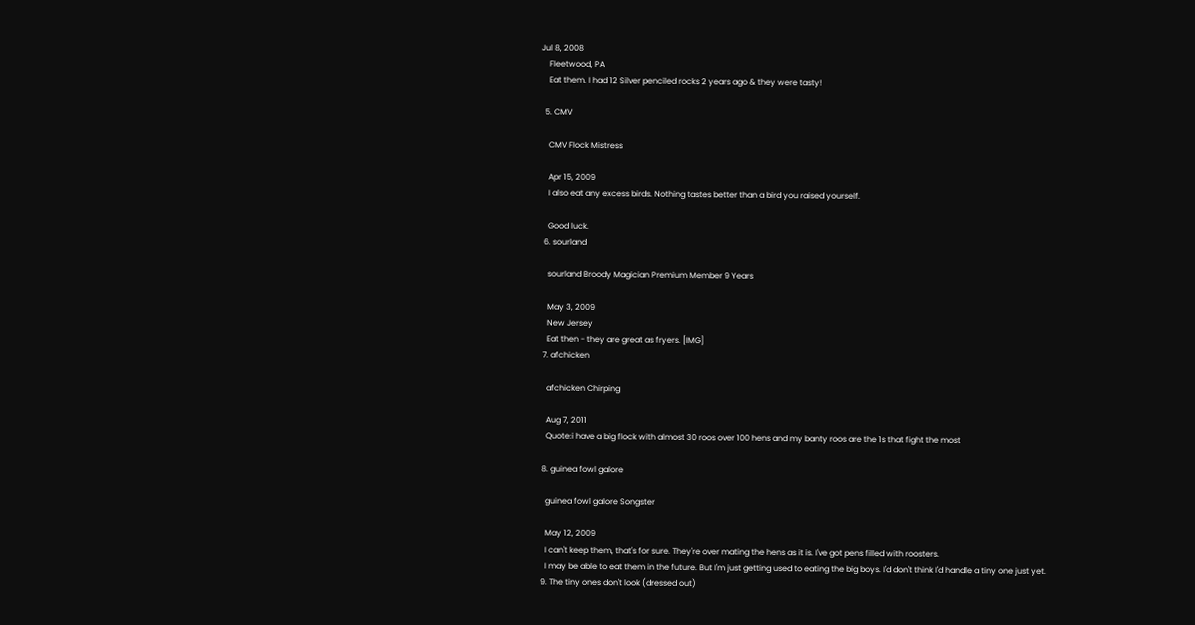Jul 8, 2008
    Fleetwood, PA
    Eat them. I had 12 Silver penciled rocks 2 years ago & they were tasty!

  5. CMV

    CMV Flock Mistress

    Apr 15, 2009
    I also eat any excess birds. Nothing tastes better than a bird you raised yourself.

    Good luck.
  6. sourland

    sourland Broody Magician Premium Member 9 Years

    May 3, 2009
    New Jersey
    Eat then - they are great as fryers. [IMG]
  7. afchicken

    afchicken Chirping

    Aug 7, 2011
    Quote:i have a big flock with almost 30 roos over 100 hens and my banty roos are the 1s that fight the most

  8. guinea fowl galore

    guinea fowl galore Songster

    May 12, 2009
    I can't keep them, that's for sure. They're over mating the hens as it is. I've got pens filled with roosters.
    I may be able to eat them in the future. But I'm just getting used to eating the big boys. I'd don't think I'd handle a tiny one just yet.
  9. The tiny ones don't look (dressed out)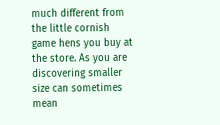much different from the little cornish game hens you buy at the store. As you are discovering smaller size can sometimes mean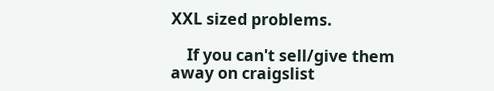XXL sized problems.

    If you can't sell/give them away on craigslist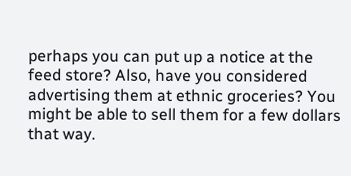perhaps you can put up a notice at the feed store? Also, have you considered advertising them at ethnic groceries? You might be able to sell them for a few dollars that way.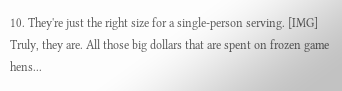10. They're just the right size for a single-person serving. [IMG] Truly, they are. All those big dollars that are spent on frozen game hens...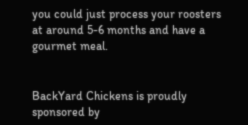you could just process your roosters at around 5-6 months and have a gourmet meal.


BackYard Chickens is proudly sponsored by